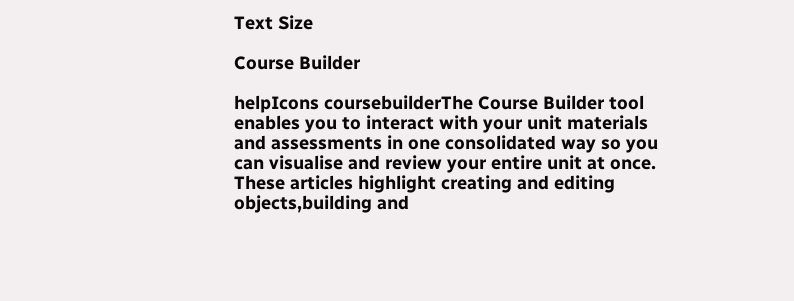Text Size

Course Builder

helpIcons coursebuilderThe Course Builder tool enables you to interact with your unit materials and assessments in one consolidated way so you can visualise and review your entire unit at once. These articles highlight creating and editing objects,building and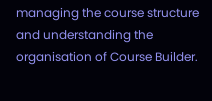managing the course structure and understanding the organisation of Course Builder.